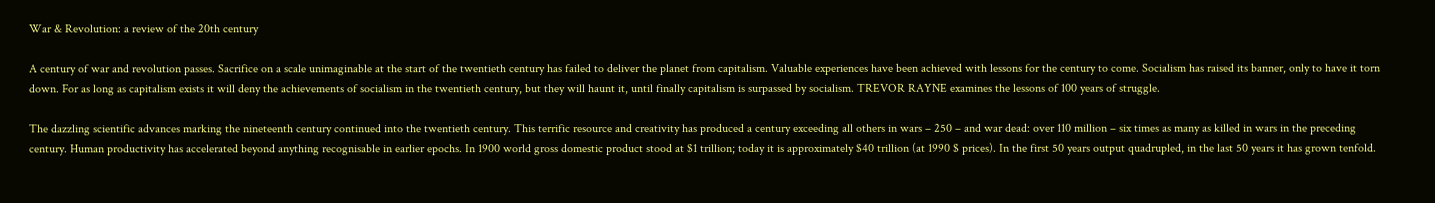War & Revolution: a review of the 20th century

A century of war and revolution passes. Sacrifice on a scale unimaginable at the start of the twentieth century has failed to deliver the planet from capitalism. Valuable experiences have been achieved with lessons for the century to come. Socialism has raised its banner, only to have it torn down. For as long as capitalism exists it will deny the achievements of socialism in the twentieth century, but they will haunt it, until finally capitalism is surpassed by socialism. TREVOR RAYNE examines the lessons of 100 years of struggle.

The dazzling scientific advances marking the nineteenth century continued into the twentieth century. This terrific resource and creativity has produced a century exceeding all others in wars – 250 – and war dead: over 110 million – six times as many as killed in wars in the preceding century. Human productivity has accelerated beyond anything recognisable in earlier epochs. In 1900 world gross domestic product stood at $1 trillion; today it is approximately $40 trillion (at 1990 $ prices). In the first 50 years output quadrupled, in the last 50 years it has grown tenfold.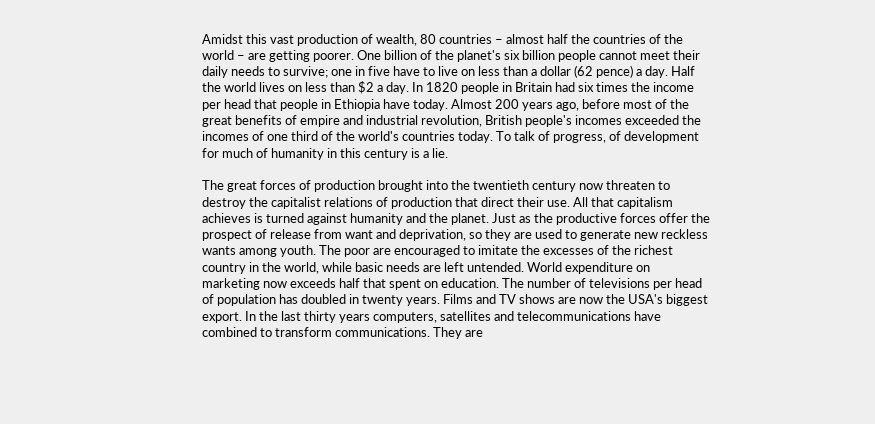Amidst this vast production of wealth, 80 countries – almost half the countries of the world – are getting poorer. One billion of the planet's six billion people cannot meet their daily needs to survive; one in five have to live on less than a dollar (62 pence) a day. Half the world lives on less than $2 a day. In 1820 people in Britain had six times the income per head that people in Ethiopia have today. Almost 200 years ago, before most of the great benefits of empire and industrial revolution, British people's incomes exceeded the incomes of one third of the world's countries today. To talk of progress, of development for much of humanity in this century is a lie.

The great forces of production brought into the twentieth century now threaten to destroy the capitalist relations of production that direct their use. All that capitalism achieves is turned against humanity and the planet. Just as the productive forces offer the prospect of release from want and deprivation, so they are used to generate new reckless wants among youth. The poor are encouraged to imitate the excesses of the richest country in the world, while basic needs are left untended. World expenditure on marketing now exceeds half that spent on education. The number of televisions per head of population has doubled in twenty years. Films and TV shows are now the USA's biggest export. In the last thirty years computers, satellites and telecommunications have combined to transform communications. They are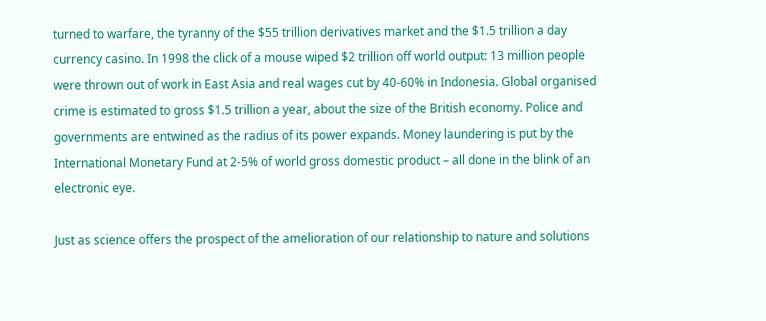turned to warfare, the tyranny of the $55 trillion derivatives market and the $1.5 trillion a day currency casino. In 1998 the click of a mouse wiped $2 trillion off world output: 13 million people were thrown out of work in East Asia and real wages cut by 40-60% in Indonesia. Global organised crime is estimated to gross $1.5 trillion a year, about the size of the British economy. Police and governments are entwined as the radius of its power expands. Money laundering is put by the International Monetary Fund at 2-5% of world gross domestic product – all done in the blink of an electronic eye.

Just as science offers the prospect of the amelioration of our relationship to nature and solutions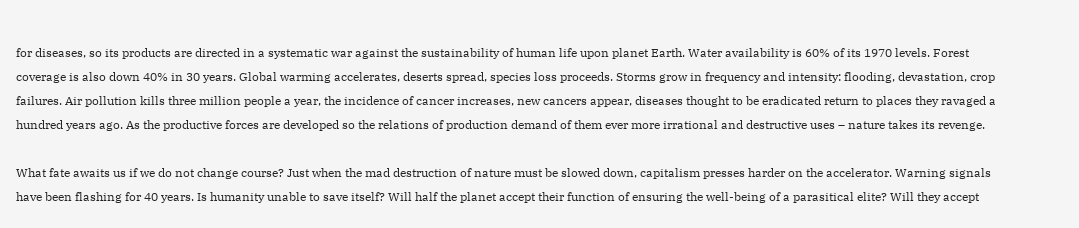for diseases, so its products are directed in a systematic war against the sustainability of human life upon planet Earth. Water availability is 60% of its 1970 levels. Forest coverage is also down 40% in 30 years. Global warming accelerates, deserts spread, species loss proceeds. Storms grow in frequency and intensity: flooding, devastation, crop failures. Air pollution kills three million people a year, the incidence of cancer increases, new cancers appear, diseases thought to be eradicated return to places they ravaged a hundred years ago. As the productive forces are developed so the relations of production demand of them ever more irrational and destructive uses – nature takes its revenge.

What fate awaits us if we do not change course? Just when the mad destruction of nature must be slowed down, capitalism presses harder on the accelerator. Warning signals have been flashing for 40 years. Is humanity unable to save itself? Will half the planet accept their function of ensuring the well-being of a parasitical elite? Will they accept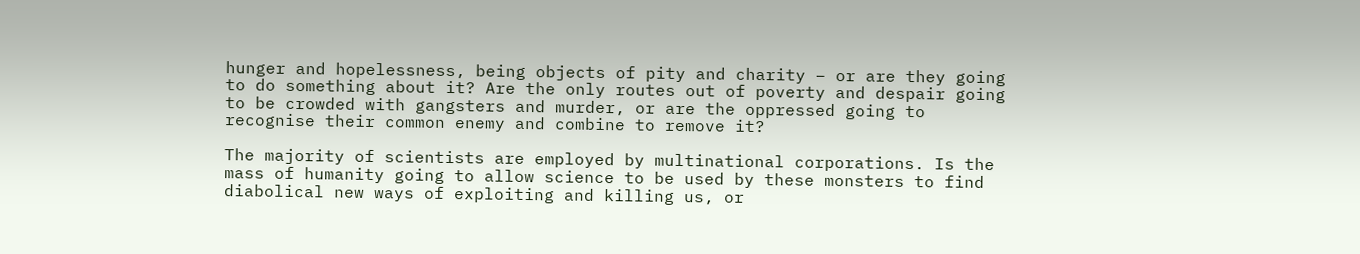hunger and hopelessness, being objects of pity and charity – or are they going to do something about it? Are the only routes out of poverty and despair going to be crowded with gangsters and murder, or are the oppressed going to recognise their common enemy and combine to remove it?

The majority of scientists are employed by multinational corporations. Is the mass of humanity going to allow science to be used by these monsters to find diabolical new ways of exploiting and killing us, or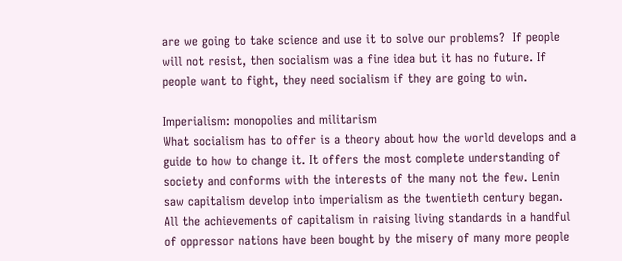are we going to take science and use it to solve our problems?  If people will not resist, then socialism was a fine idea but it has no future. If people want to fight, they need socialism if they are going to win.

Imperialism: monopolies and militarism
What socialism has to offer is a theory about how the world develops and a guide to how to change it. It offers the most complete understanding of society and conforms with the interests of the many not the few. Lenin saw capitalism develop into imperialism as the twentieth century began. All the achievements of capitalism in raising living standards in a handful of oppressor nations have been bought by the misery of many more people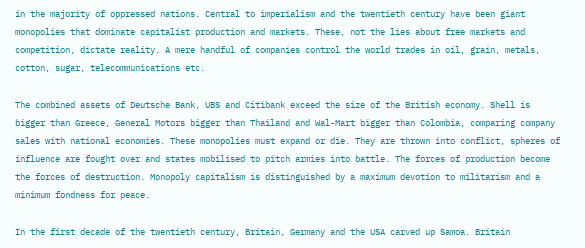in the majority of oppressed nations. Central to imperialism and the twentieth century have been giant monopolies that dominate capitalist production and markets. These, not the lies about free markets and competition, dictate reality. A mere handful of companies control the world trades in oil, grain, metals, cotton, sugar, telecommunications etc.

The combined assets of Deutsche Bank, UBS and Citibank exceed the size of the British economy. Shell is bigger than Greece, General Motors bigger than Thailand and Wal-Mart bigger than Colombia, comparing company sales with national economies. These monopolies must expand or die. They are thrown into conflict, spheres of influence are fought over and states mobilised to pitch armies into battle. The forces of production become the forces of destruction. Monopoly capitalism is distinguished by a maximum devotion to militarism and a minimum fondness for peace.

In the first decade of the twentieth century, Britain, Germany and the USA carved up Samoa. Britain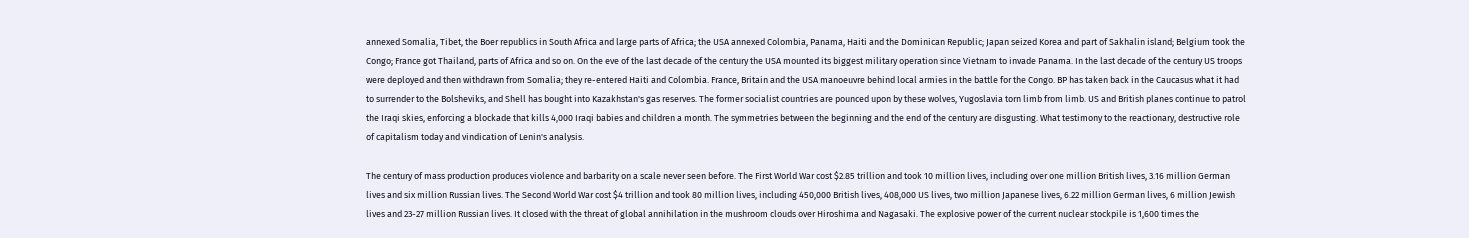annexed Somalia, Tibet, the Boer republics in South Africa and large parts of Africa; the USA annexed Colombia, Panama, Haiti and the Dominican Republic; Japan seized Korea and part of Sakhalin island; Belgium took the Congo; France got Thailand, parts of Africa and so on. On the eve of the last decade of the century the USA mounted its biggest military operation since Vietnam to invade Panama. In the last decade of the century US troops were deployed and then withdrawn from Somalia; they re-entered Haiti and Colombia. France, Britain and the USA manoeuvre behind local armies in the battle for the Congo. BP has taken back in the Caucasus what it had to surrender to the Bolsheviks, and Shell has bought into Kazakhstan's gas reserves. The former socialist countries are pounced upon by these wolves, Yugoslavia torn limb from limb. US and British planes continue to patrol the Iraqi skies, enforcing a blockade that kills 4,000 Iraqi babies and children a month. The symmetries between the beginning and the end of the century are disgusting. What testimony to the reactionary, destructive role of capitalism today and vindication of Lenin's analysis.

The century of mass production produces violence and barbarity on a scale never seen before. The First World War cost $2.85 trillion and took 10 million lives, including over one million British lives, 3.16 million German lives and six million Russian lives. The Second World War cost $4 trillion and took 80 million lives, including 450,000 British lives, 408,000 US lives, two million Japanese lives, 6.22 million German lives, 6 million Jewish lives and 23-27 million Russian lives. It closed with the threat of global annihilation in the mushroom clouds over Hiroshima and Nagasaki. The explosive power of the current nuclear stockpile is 1,600 times the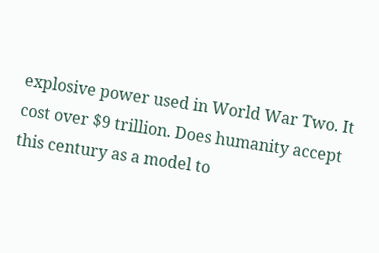explosive power used in World War Two. It cost over $9 trillion. Does humanity accept this century as a model to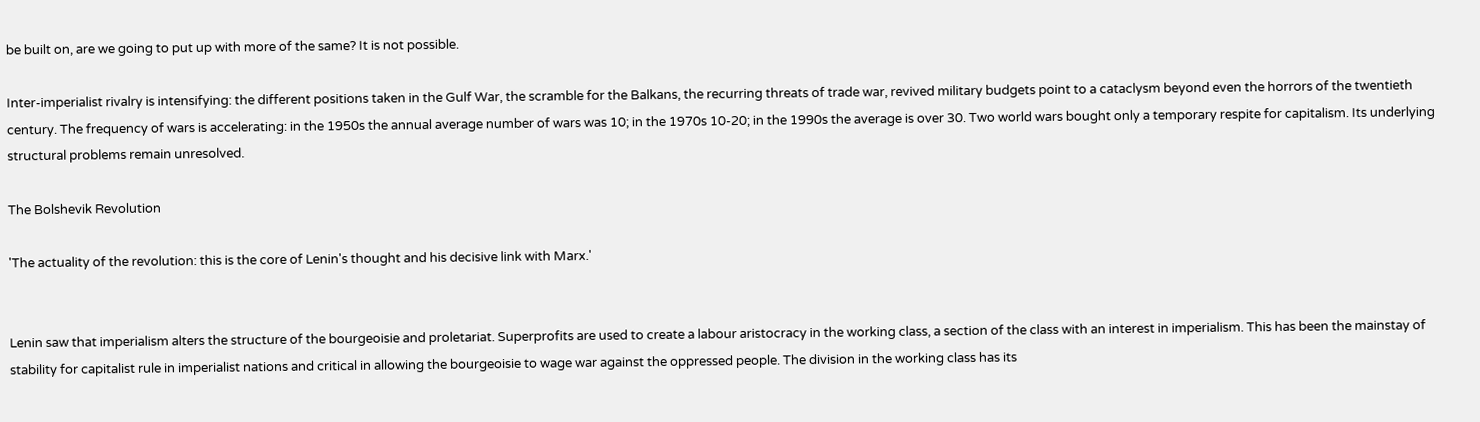be built on, are we going to put up with more of the same? It is not possible.

Inter-imperialist rivalry is intensifying: the different positions taken in the Gulf War, the scramble for the Balkans, the recurring threats of trade war, revived military budgets point to a cataclysm beyond even the horrors of the twentieth century. The frequency of wars is accelerating: in the 1950s the annual average number of wars was 10; in the 1970s 10-20; in the 1990s the average is over 30. Two world wars bought only a temporary respite for capitalism. Its underlying structural problems remain unresolved.

The Bolshevik Revolution

'The actuality of the revolution: this is the core of Lenin's thought and his decisive link with Marx.'


Lenin saw that imperialism alters the structure of the bourgeoisie and proletariat. Superprofits are used to create a labour aristocracy in the working class, a section of the class with an interest in imperialism. This has been the mainstay of stability for capitalist rule in imperialist nations and critical in allowing the bourgeoisie to wage war against the oppressed people. The division in the working class has its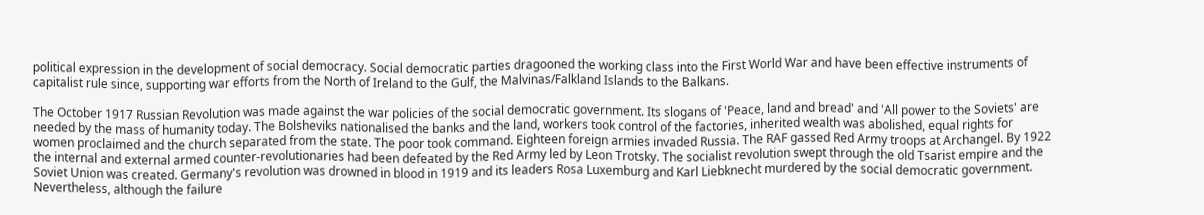political expression in the development of social democracy. Social democratic parties dragooned the working class into the First World War and have been effective instruments of capitalist rule since, supporting war efforts from the North of Ireland to the Gulf, the Malvinas/Falkland Islands to the Balkans.

The October 1917 Russian Revolution was made against the war policies of the social democratic government. Its slogans of 'Peace, land and bread' and 'All power to the Soviets' are needed by the mass of humanity today. The Bolsheviks nationalised the banks and the land, workers took control of the factories, inherited wealth was abolished, equal rights for women proclaimed and the church separated from the state. The poor took command. Eighteen foreign armies invaded Russia. The RAF gassed Red Army troops at Archangel. By 1922 the internal and external armed counter-revolutionaries had been defeated by the Red Army led by Leon Trotsky. The socialist revolution swept through the old Tsarist empire and the Soviet Union was created. Germany's revolution was drowned in blood in 1919 and its leaders Rosa Luxemburg and Karl Liebknecht murdered by the social democratic government. Nevertheless, although the failure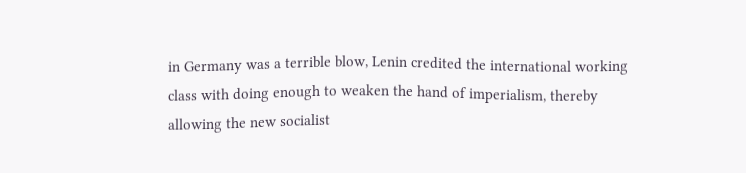in Germany was a terrible blow, Lenin credited the international working class with doing enough to weaken the hand of imperialism, thereby allowing the new socialist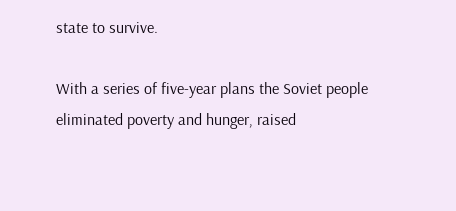state to survive.

With a series of five-year plans the Soviet people eliminated poverty and hunger, raised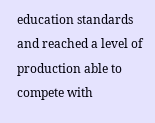education standards and reached a level of production able to compete with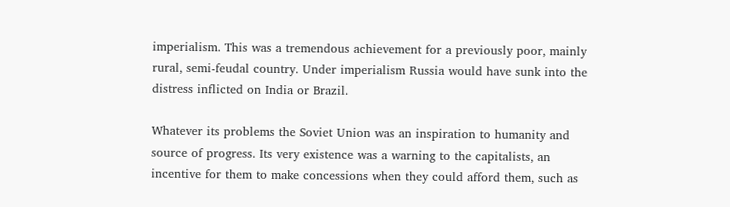imperialism. This was a tremendous achievement for a previously poor, mainly rural, semi-feudal country. Under imperialism Russia would have sunk into the distress inflicted on India or Brazil.

Whatever its problems the Soviet Union was an inspiration to humanity and source of progress. Its very existence was a warning to the capitalists, an incentive for them to make concessions when they could afford them, such as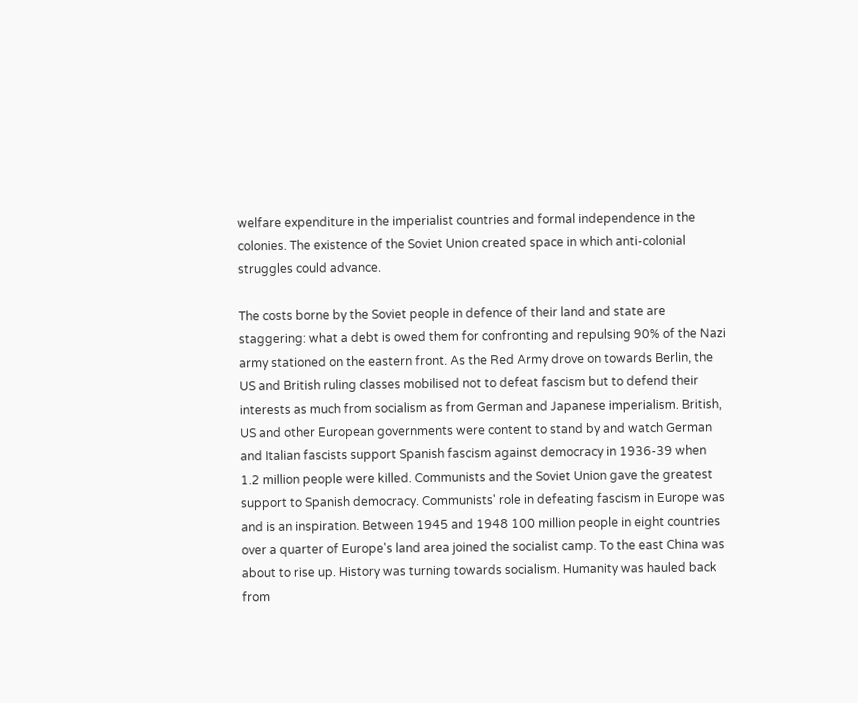welfare expenditure in the imperialist countries and formal independence in the colonies. The existence of the Soviet Union created space in which anti-colonial struggles could advance.

The costs borne by the Soviet people in defence of their land and state are staggering: what a debt is owed them for confronting and repulsing 90% of the Nazi army stationed on the eastern front. As the Red Army drove on towards Berlin, the US and British ruling classes mobilised not to defeat fascism but to defend their interests as much from socialism as from German and Japanese imperialism. British, US and other European governments were content to stand by and watch German and Italian fascists support Spanish fascism against democracy in 1936-39 when 1.2 million people were killed. Communists and the Soviet Union gave the greatest support to Spanish democracy. Communists' role in defeating fascism in Europe was and is an inspiration. Between 1945 and 1948 100 million people in eight countries over a quarter of Europe's land area joined the socialist camp. To the east China was about to rise up. History was turning towards socialism. Humanity was hauled back from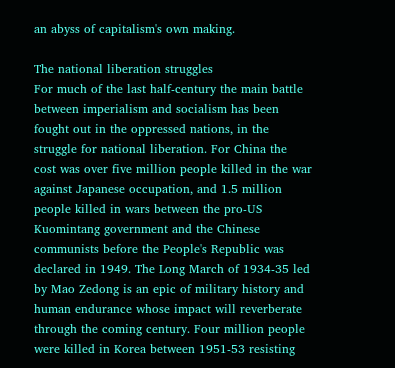an abyss of capitalism's own making.

The national liberation struggles
For much of the last half-century the main battle between imperialism and socialism has been fought out in the oppressed nations, in the struggle for national liberation. For China the cost was over five million people killed in the war against Japanese occupation, and 1.5 million people killed in wars between the pro-US Kuomintang government and the Chinese communists before the People's Republic was declared in 1949. The Long March of 1934-35 led by Mao Zedong is an epic of military history and human endurance whose impact will reverberate through the coming century. Four million people were killed in Korea between 1951-53 resisting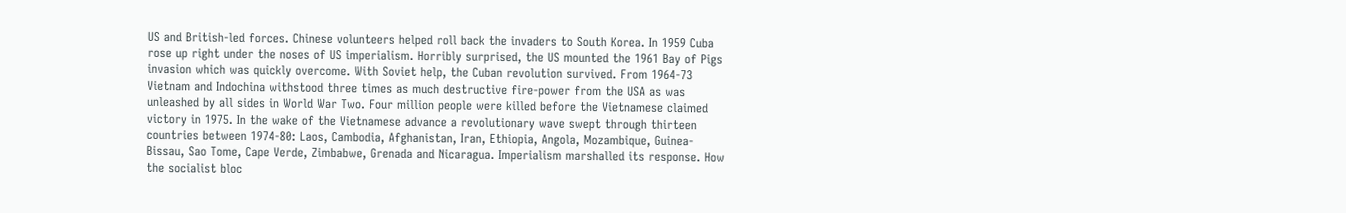US and British-led forces. Chinese volunteers helped roll back the invaders to South Korea. In 1959 Cuba rose up right under the noses of US imperialism. Horribly surprised, the US mounted the 1961 Bay of Pigs invasion which was quickly overcome. With Soviet help, the Cuban revolution survived. From 1964-73 Vietnam and Indochina withstood three times as much destructive fire-power from the USA as was unleashed by all sides in World War Two. Four million people were killed before the Vietnamese claimed victory in 1975. In the wake of the Vietnamese advance a revolutionary wave swept through thirteen countries between 1974-80: Laos, Cambodia, Afghanistan, Iran, Ethiopia, Angola, Mozambique, Guinea-Bissau, Sao Tome, Cape Verde, Zimbabwe, Grenada and Nicaragua. Imperialism marshalled its response. How the socialist bloc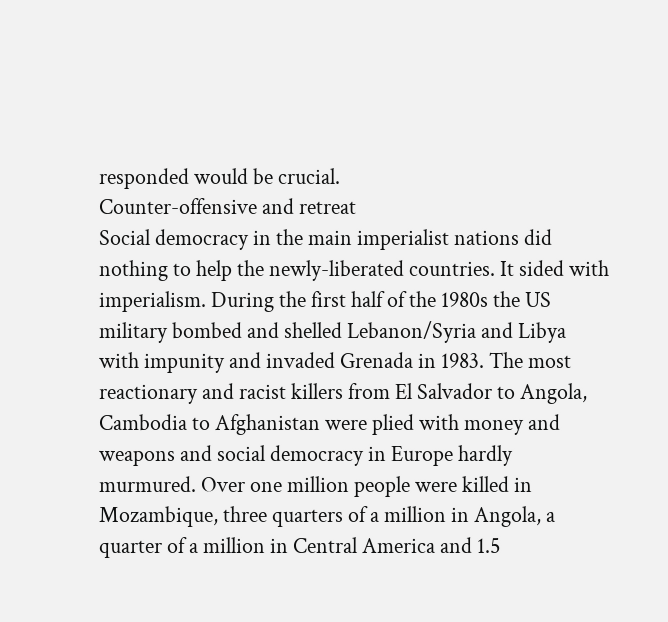responded would be crucial.
Counter-offensive and retreat
Social democracy in the main imperialist nations did nothing to help the newly-liberated countries. It sided with imperialism. During the first half of the 1980s the US military bombed and shelled Lebanon/Syria and Libya with impunity and invaded Grenada in 1983. The most reactionary and racist killers from El Salvador to Angola, Cambodia to Afghanistan were plied with money and weapons and social democracy in Europe hardly murmured. Over one million people were killed in Mozambique, three quarters of a million in Angola, a quarter of a million in Central America and 1.5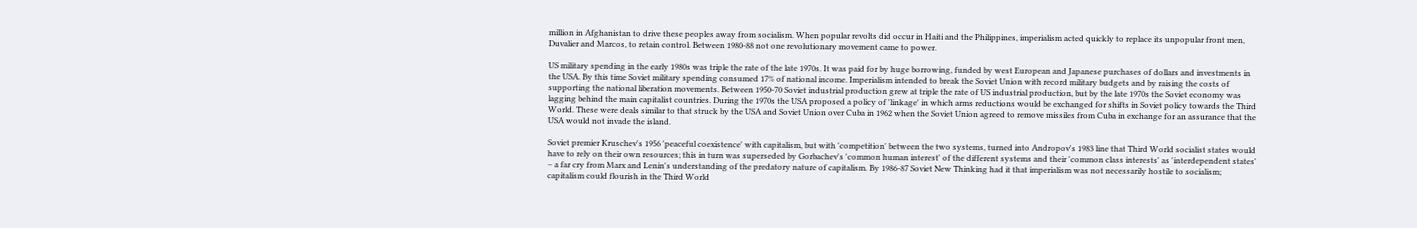million in Afghanistan to drive these peoples away from socialism. When popular revolts did occur in Haiti and the Philippines, imperialism acted quickly to replace its unpopular front men, Duvalier and Marcos, to retain control. Between 1980-88 not one revolutionary movement came to power.

US military spending in the early 1980s was triple the rate of the late 1970s. It was paid for by huge borrowing, funded by west European and Japanese purchases of dollars and investments in the USA. By this time Soviet military spending consumed 17% of national income. Imperialism intended to break the Soviet Union with record military budgets and by raising the costs of supporting the national liberation movements. Between 1950-70 Soviet industrial production grew at triple the rate of US industrial production, but by the late 1970s the Soviet economy was lagging behind the main capitalist countries. During the 1970s the USA proposed a policy of 'linkage' in which arms reductions would be exchanged for shifts in Soviet policy towards the Third World. These were deals similar to that struck by the USA and Soviet Union over Cuba in 1962 when the Soviet Union agreed to remove missiles from Cuba in exchange for an assurance that the USA would not invade the island.

Soviet premier Kruschev's 1956 'peaceful coexistence' with capitalism, but with 'competition' between the two systems, turned into Andropov's 1983 line that Third World socialist states would have to rely on their own resources; this in turn was superseded by Gorbachev's 'common human interest' of the different systems and their 'common class interests' as 'interdependent states' – a far cry from Marx and Lenin's understanding of the predatory nature of capitalism. By 1986-87 Soviet New Thinking had it that imperialism was not necessarily hostile to socialism; capitalism could flourish in the Third World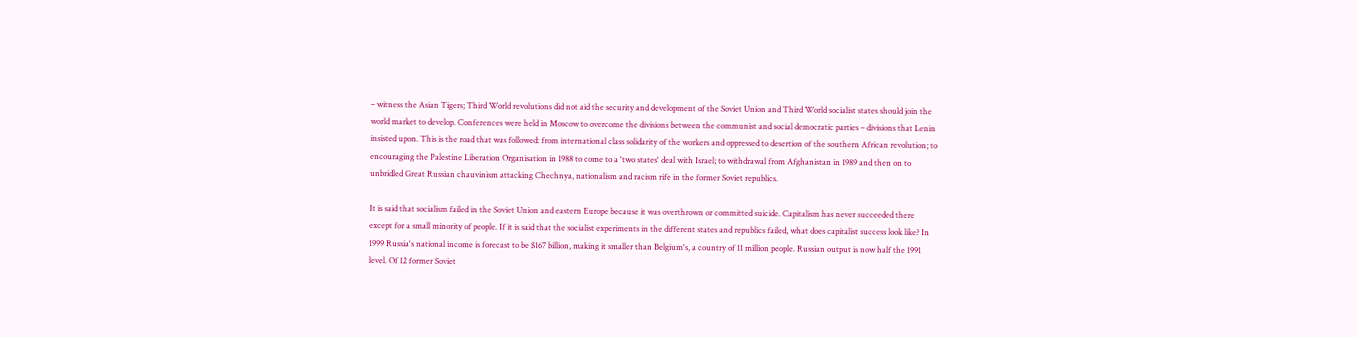– witness the Asian Tigers; Third World revolutions did not aid the security and development of the Soviet Union and Third World socialist states should join the world market to develop. Conferences were held in Moscow to overcome the divisions between the communist and social democratic parties – divisions that Lenin insisted upon. This is the road that was followed: from international class solidarity of the workers and oppressed to desertion of the southern African revolution; to encouraging the Palestine Liberation Organisation in 1988 to come to a 'two states' deal with Israel; to withdrawal from Afghanistan in 1989 and then on to unbridled Great Russian chauvinism attacking Chechnya, nationalism and racism rife in the former Soviet republics.

It is said that socialism failed in the Soviet Union and eastern Europe because it was overthrown or committed suicide. Capitalism has never succeeded there except for a small minority of people. If it is said that the socialist experiments in the different states and republics failed, what does capitalist success look like? In 1999 Russia's national income is forecast to be $167 billion, making it smaller than Belgium's, a country of 11 million people. Russian output is now half the 1991 level. Of 12 former Soviet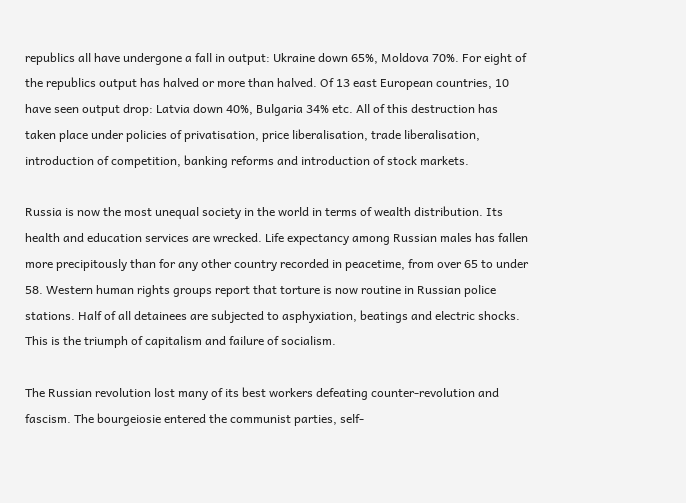republics all have undergone a fall in output: Ukraine down 65%, Moldova 70%. For eight of the republics output has halved or more than halved. Of 13 east European countries, 10 have seen output drop: Latvia down 40%, Bulgaria 34% etc. All of this destruction has taken place under policies of privatisation, price liberalisation, trade liberalisation, introduction of competition, banking reforms and introduction of stock markets.

Russia is now the most unequal society in the world in terms of wealth distribution. Its health and education services are wrecked. Life expectancy among Russian males has fallen more precipitously than for any other country recorded in peacetime, from over 65 to under 58. Western human rights groups report that torture is now routine in Russian police stations. Half of all detainees are subjected to asphyxiation, beatings and electric shocks. This is the triumph of capitalism and failure of socialism.

The Russian revolution lost many of its best workers defeating counter-revolution and fascism. The bourgeiosie entered the communist parties, self-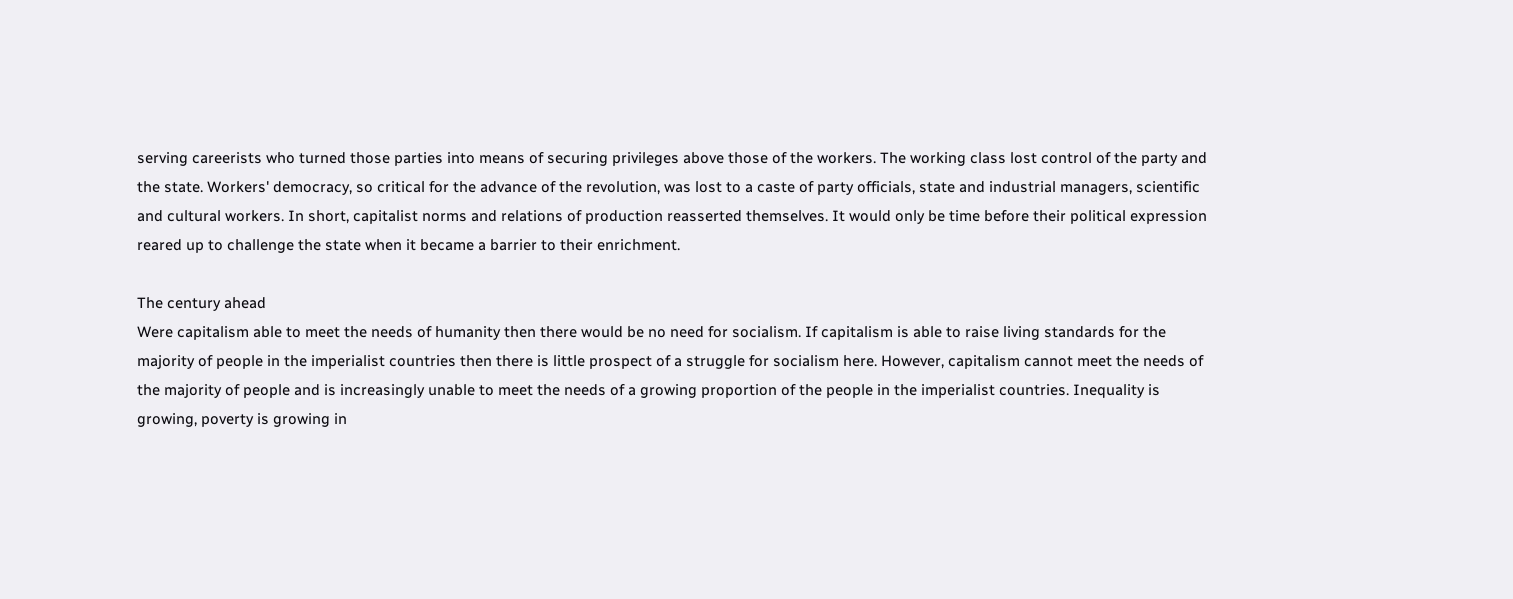serving careerists who turned those parties into means of securing privileges above those of the workers. The working class lost control of the party and the state. Workers' democracy, so critical for the advance of the revolution, was lost to a caste of party officials, state and industrial managers, scientific and cultural workers. In short, capitalist norms and relations of production reasserted themselves. It would only be time before their political expression reared up to challenge the state when it became a barrier to their enrichment.

The century ahead
Were capitalism able to meet the needs of humanity then there would be no need for socialism. If capitalism is able to raise living standards for the majority of people in the imperialist countries then there is little prospect of a struggle for socialism here. However, capitalism cannot meet the needs of the majority of people and is increasingly unable to meet the needs of a growing proportion of the people in the imperialist countries. Inequality is growing, poverty is growing in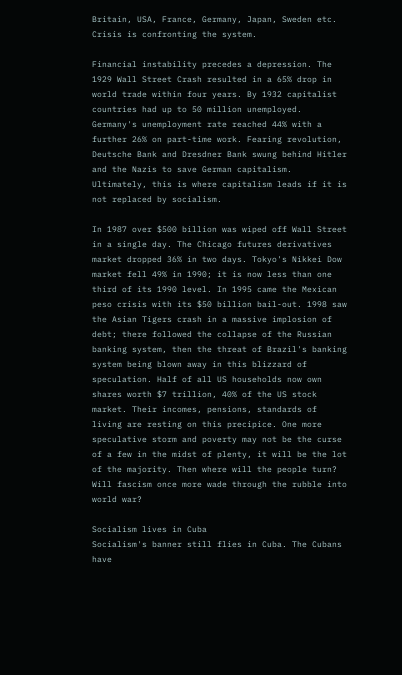Britain, USA, France, Germany, Japan, Sweden etc. Crisis is confronting the system.

Financial instability precedes a depression. The 1929 Wall Street Crash resulted in a 65% drop in world trade within four years. By 1932 capitalist countries had up to 50 million unemployed. Germany's unemployment rate reached 44% with a further 26% on part-time work. Fearing revolution, Deutsche Bank and Dresdner Bank swung behind Hitler and the Nazis to save German capitalism. Ultimately, this is where capitalism leads if it is not replaced by socialism.

In 1987 over $500 billion was wiped off Wall Street in a single day. The Chicago futures derivatives market dropped 36% in two days. Tokyo's Nikkei Dow market fell 49% in 1990; it is now less than one third of its 1990 level. In 1995 came the Mexican peso crisis with its $50 billion bail-out. 1998 saw the Asian Tigers crash in a massive implosion of debt; there followed the collapse of the Russian banking system, then the threat of Brazil's banking system being blown away in this blizzard of speculation. Half of all US households now own shares worth $7 trillion, 40% of the US stock market. Their incomes, pensions, standards of living are resting on this precipice. One more speculative storm and poverty may not be the curse of a few in the midst of plenty, it will be the lot of the majority. Then where will the people turn? Will fascism once more wade through the rubble into world war?

Socialism lives in Cuba
Socialism's banner still flies in Cuba. The Cubans have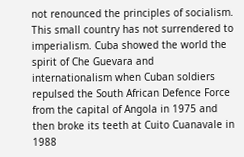not renounced the principles of socialism. This small country has not surrendered to imperialism. Cuba showed the world the spirit of Che Guevara and internationalism when Cuban soldiers repulsed the South African Defence Force from the capital of Angola in 1975 and then broke its teeth at Cuito Cuanavale in 1988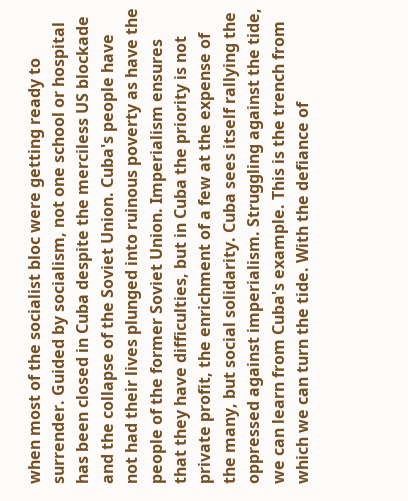when most of the socialist bloc were getting ready to surrender. Guided by socialism, not one school or hospital has been closed in Cuba despite the merciless US blockade and the collapse of the Soviet Union. Cuba's people have not had their lives plunged into ruinous poverty as have the people of the former Soviet Union. Imperialism ensures that they have difficulties, but in Cuba the priority is not private profit, the enrichment of a few at the expense of the many, but social solidarity. Cuba sees itself rallying the oppressed against imperialism. Struggling against the tide, we can learn from Cuba's example. This is the trench from which we can turn the tide. With the defiance of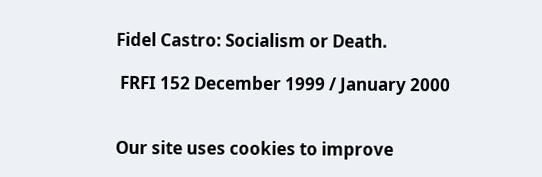Fidel Castro: Socialism or Death.

 FRFI 152 December 1999 / January 2000


Our site uses cookies to improve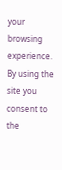your browsing experience. By using the site you consent to the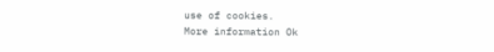use of cookies.
More information Ok